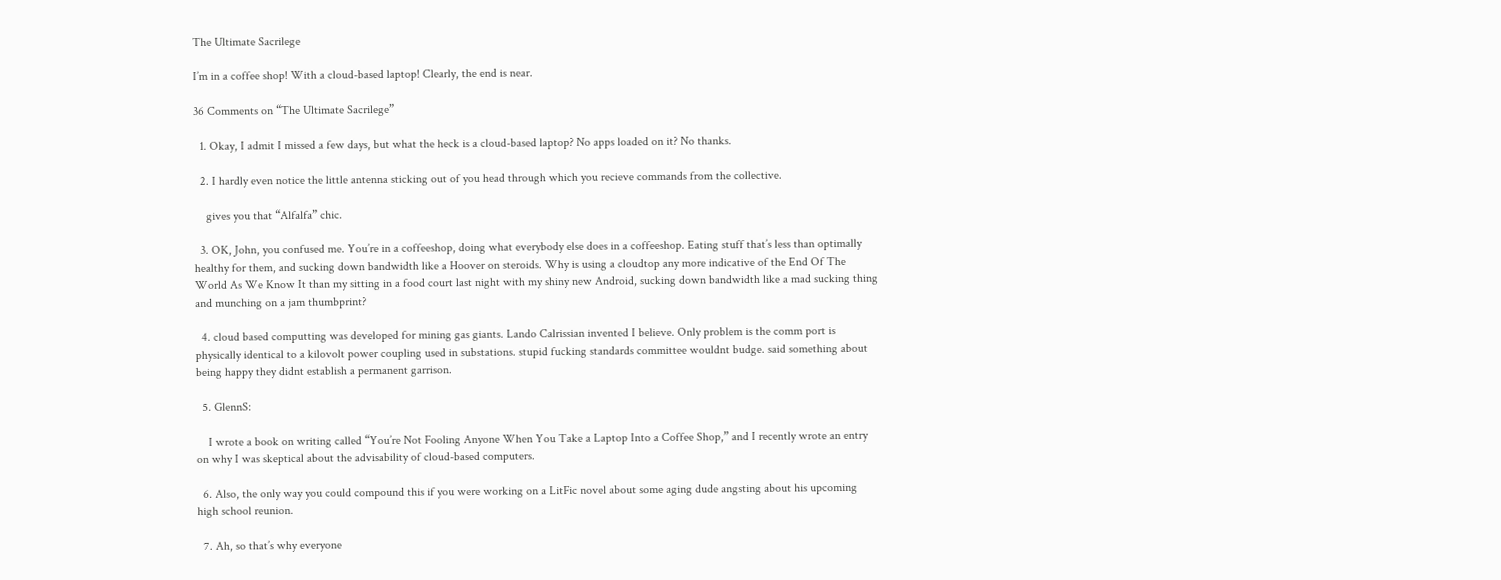The Ultimate Sacrilege

I’m in a coffee shop! With a cloud-based laptop! Clearly, the end is near.

36 Comments on “The Ultimate Sacrilege”

  1. Okay, I admit I missed a few days, but what the heck is a cloud-based laptop? No apps loaded on it? No thanks.

  2. I hardly even notice the little antenna sticking out of you head through which you recieve commands from the collective.

    gives you that “Alfalfa” chic.

  3. OK, John, you confused me. You’re in a coffeeshop, doing what everybody else does in a coffeeshop. Eating stuff that’s less than optimally healthy for them, and sucking down bandwidth like a Hoover on steroids. Why is using a cloudtop any more indicative of the End Of The World As We Know It than my sitting in a food court last night with my shiny new Android, sucking down bandwidth like a mad sucking thing and munching on a jam thumbprint?

  4. cloud based computting was developed for mining gas giants. Lando Calrissian invented I believe. Only problem is the comm port is physically identical to a kilovolt power coupling used in substations. stupid fucking standards committee wouldnt budge. said something about being happy they didnt establish a permanent garrison.

  5. GlennS:

    I wrote a book on writing called “You’re Not Fooling Anyone When You Take a Laptop Into a Coffee Shop,” and I recently wrote an entry on why I was skeptical about the advisability of cloud-based computers.

  6. Also, the only way you could compound this if you were working on a LitFic novel about some aging dude angsting about his upcoming high school reunion.

  7. Ah, so that’s why everyone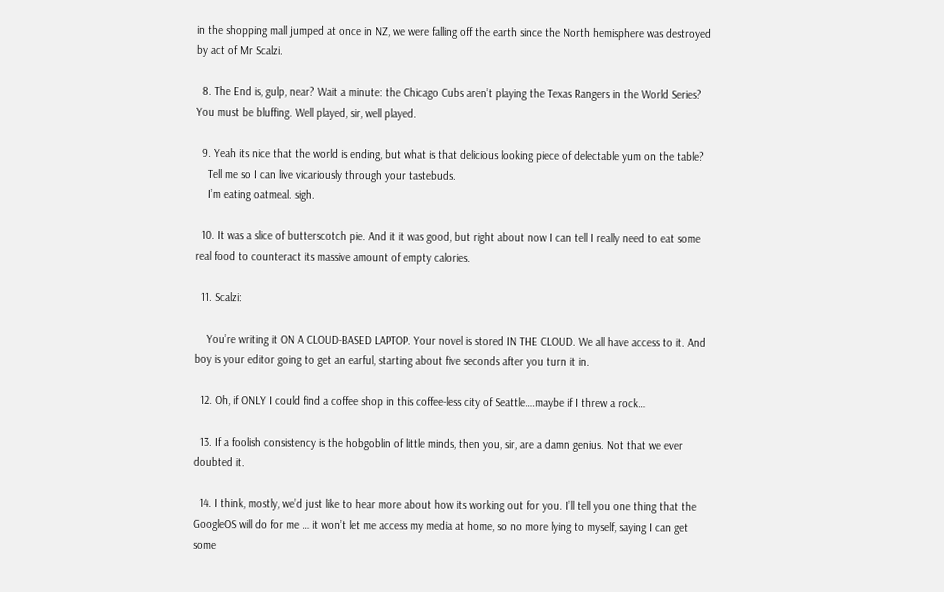in the shopping mall jumped at once in NZ, we were falling off the earth since the North hemisphere was destroyed by act of Mr Scalzi.

  8. The End is, gulp, near? Wait a minute: the Chicago Cubs aren’t playing the Texas Rangers in the World Series? You must be bluffing. Well played, sir, well played.

  9. Yeah its nice that the world is ending, but what is that delicious looking piece of delectable yum on the table?
    Tell me so I can live vicariously through your tastebuds.
    I’m eating oatmeal. sigh.

  10. It was a slice of butterscotch pie. And it it was good, but right about now I can tell I really need to eat some real food to counteract its massive amount of empty calories.

  11. Scalzi:

    You’re writing it ON A CLOUD-BASED LAPTOP. Your novel is stored IN THE CLOUD. We all have access to it. And boy is your editor going to get an earful, starting about five seconds after you turn it in.

  12. Oh, if ONLY I could find a coffee shop in this coffee-less city of Seattle….maybe if I threw a rock…

  13. If a foolish consistency is the hobgoblin of little minds, then you, sir, are a damn genius. Not that we ever doubted it.

  14. I think, mostly, we’d just like to hear more about how its working out for you. I’ll tell you one thing that the GoogleOS will do for me … it won’t let me access my media at home, so no more lying to myself, saying I can get some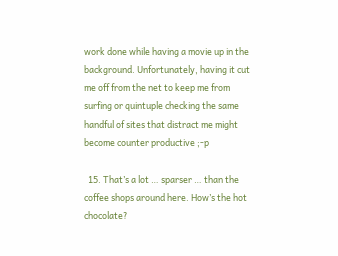work done while having a movie up in the background. Unfortunately, having it cut me off from the net to keep me from surfing or quintuple checking the same handful of sites that distract me might become counter productive ;-p

  15. That’s a lot … sparser … than the coffee shops around here. How’s the hot chocolate?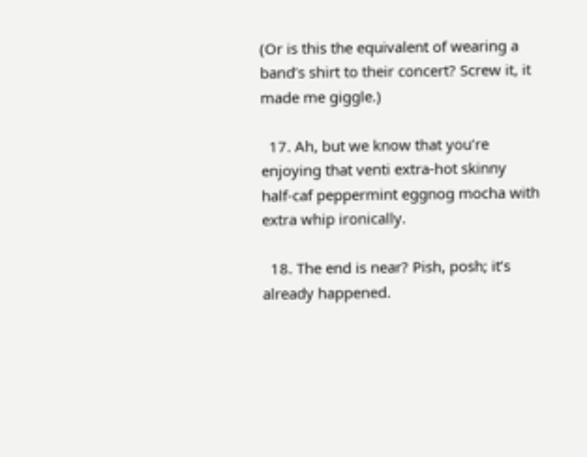(Or is this the equivalent of wearing a band’s shirt to their concert? Screw it, it made me giggle.)

  17. Ah, but we know that you’re enjoying that venti extra-hot skinny half-caf peppermint eggnog mocha with extra whip ironically.

  18. The end is near? Pish, posh; it’s already happened.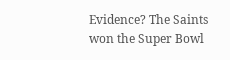Evidence? The Saints won the Super Bowl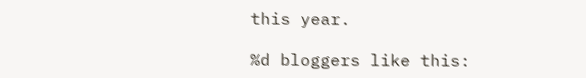this year.

%d bloggers like this: